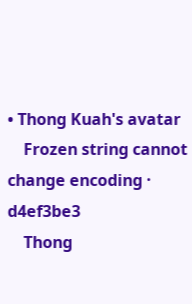• Thong Kuah's avatar
    Frozen string cannot change encoding · d4ef3be3
    Thong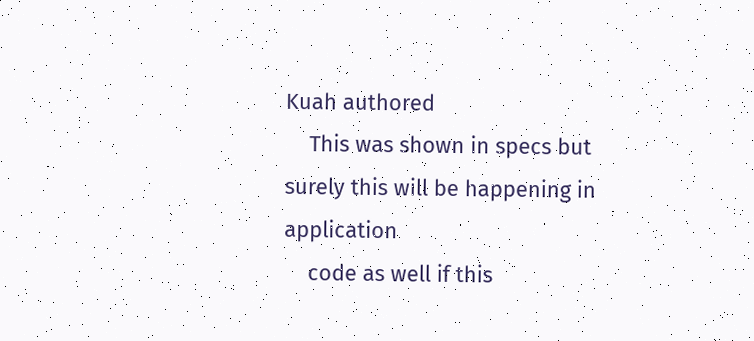Kuah authored
    This was shown in specs but surely this will be happening in application
    code as well if this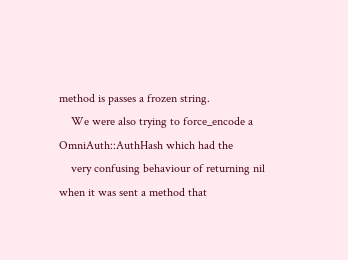method is passes a frozen string.
    We were also trying to force_encode a OmniAuth::AuthHash which had the
    very confusing behaviour of returning nil when it was sent a method that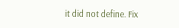it did not define. Fix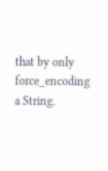that by only force_encoding a String.